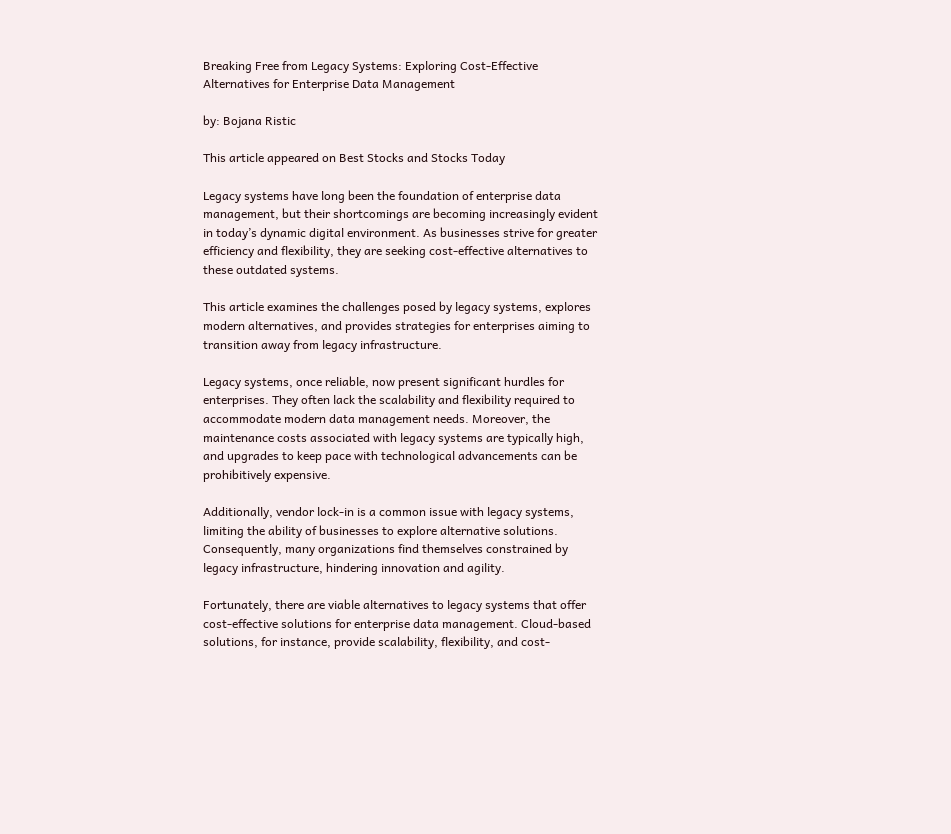Breaking Free from Legacy Systems: Exploring Cost-Effective Alternatives for Enterprise Data Management

by: Bojana Ristic

This article appeared on Best Stocks and Stocks Today

Legacy systems have long been the foundation of enterprise data management, but their shortcomings are becoming increasingly evident in today’s dynamic digital environment. As businesses strive for greater efficiency and flexibility, they are seeking cost-effective alternatives to these outdated systems.

This article examines the challenges posed by legacy systems, explores modern alternatives, and provides strategies for enterprises aiming to transition away from legacy infrastructure.

Legacy systems, once reliable, now present significant hurdles for enterprises. They often lack the scalability and flexibility required to accommodate modern data management needs. Moreover, the maintenance costs associated with legacy systems are typically high, and upgrades to keep pace with technological advancements can be prohibitively expensive.

Additionally, vendor lock-in is a common issue with legacy systems, limiting the ability of businesses to explore alternative solutions. Consequently, many organizations find themselves constrained by legacy infrastructure, hindering innovation and agility.

Fortunately, there are viable alternatives to legacy systems that offer cost-effective solutions for enterprise data management. Cloud-based solutions, for instance, provide scalability, flexibility, and cost-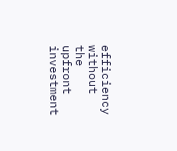efficiency without the upfront investment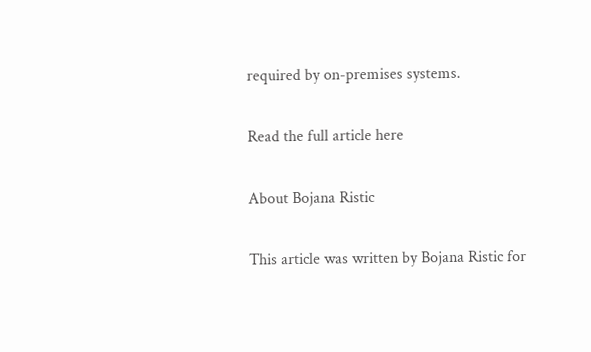required by on-premises systems.

Read the full article here

About Bojana Ristic

This article was written by Bojana Ristic for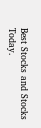Best Stocks and Stocks Today.